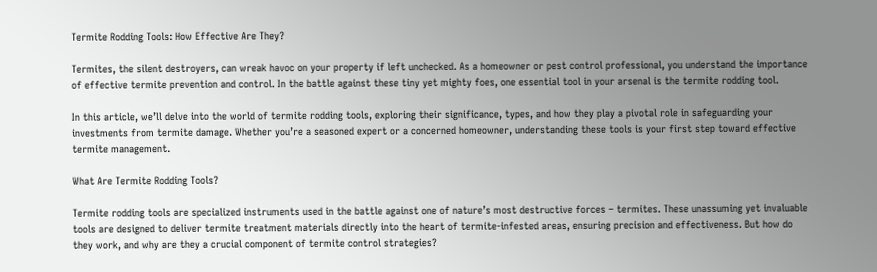Termite Rodding Tools: How Effective Are They?

Termites, the silent destroyers, can wreak havoc on your property if left unchecked. As a homeowner or pest control professional, you understand the importance of effective termite prevention and control. In the battle against these tiny yet mighty foes, one essential tool in your arsenal is the termite rodding tool.

In this article, we’ll delve into the world of termite rodding tools, exploring their significance, types, and how they play a pivotal role in safeguarding your investments from termite damage. Whether you’re a seasoned expert or a concerned homeowner, understanding these tools is your first step toward effective termite management.

What Are Termite Rodding Tools?

Termite rodding tools are specialized instruments used in the battle against one of nature’s most destructive forces – termites. These unassuming yet invaluable tools are designed to deliver termite treatment materials directly into the heart of termite-infested areas, ensuring precision and effectiveness. But how do they work, and why are they a crucial component of termite control strategies?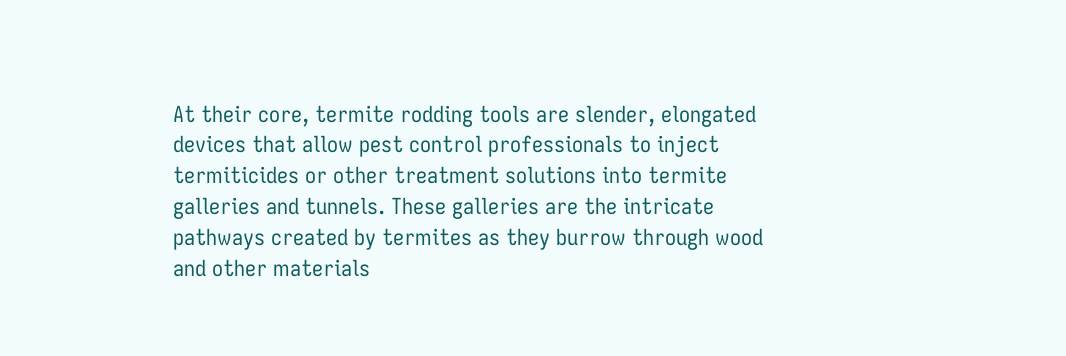At their core, termite rodding tools are slender, elongated devices that allow pest control professionals to inject termiticides or other treatment solutions into termite galleries and tunnels. These galleries are the intricate pathways created by termites as they burrow through wood and other materials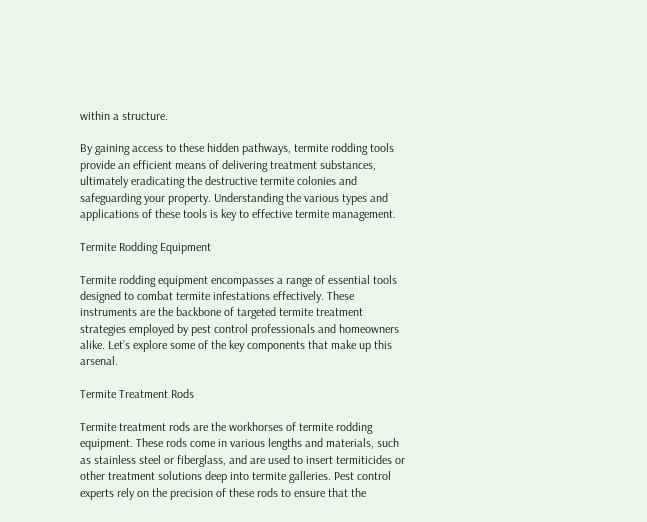within a structure.

By gaining access to these hidden pathways, termite rodding tools provide an efficient means of delivering treatment substances, ultimately eradicating the destructive termite colonies and safeguarding your property. Understanding the various types and applications of these tools is key to effective termite management.

Termite Rodding Equipment

Termite rodding equipment encompasses a range of essential tools designed to combat termite infestations effectively. These instruments are the backbone of targeted termite treatment strategies employed by pest control professionals and homeowners alike. Let’s explore some of the key components that make up this arsenal.

Termite Treatment Rods

Termite treatment rods are the workhorses of termite rodding equipment. These rods come in various lengths and materials, such as stainless steel or fiberglass, and are used to insert termiticides or other treatment solutions deep into termite galleries. Pest control experts rely on the precision of these rods to ensure that the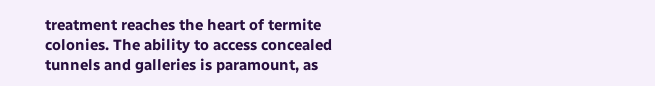treatment reaches the heart of termite colonies. The ability to access concealed tunnels and galleries is paramount, as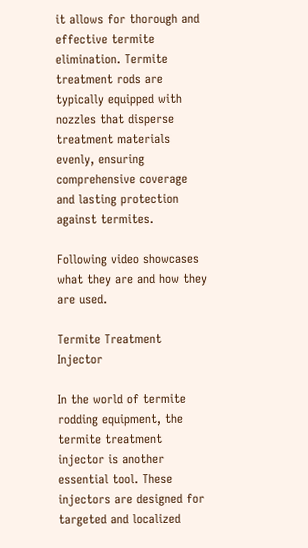it allows for thorough and effective termite elimination. Termite treatment rods are typically equipped with nozzles that disperse treatment materials evenly, ensuring comprehensive coverage and lasting protection against termites.

Following video showcases what they are and how they are used.

Termite Treatment Injector

In the world of termite rodding equipment, the termite treatment injector is another essential tool. These injectors are designed for targeted and localized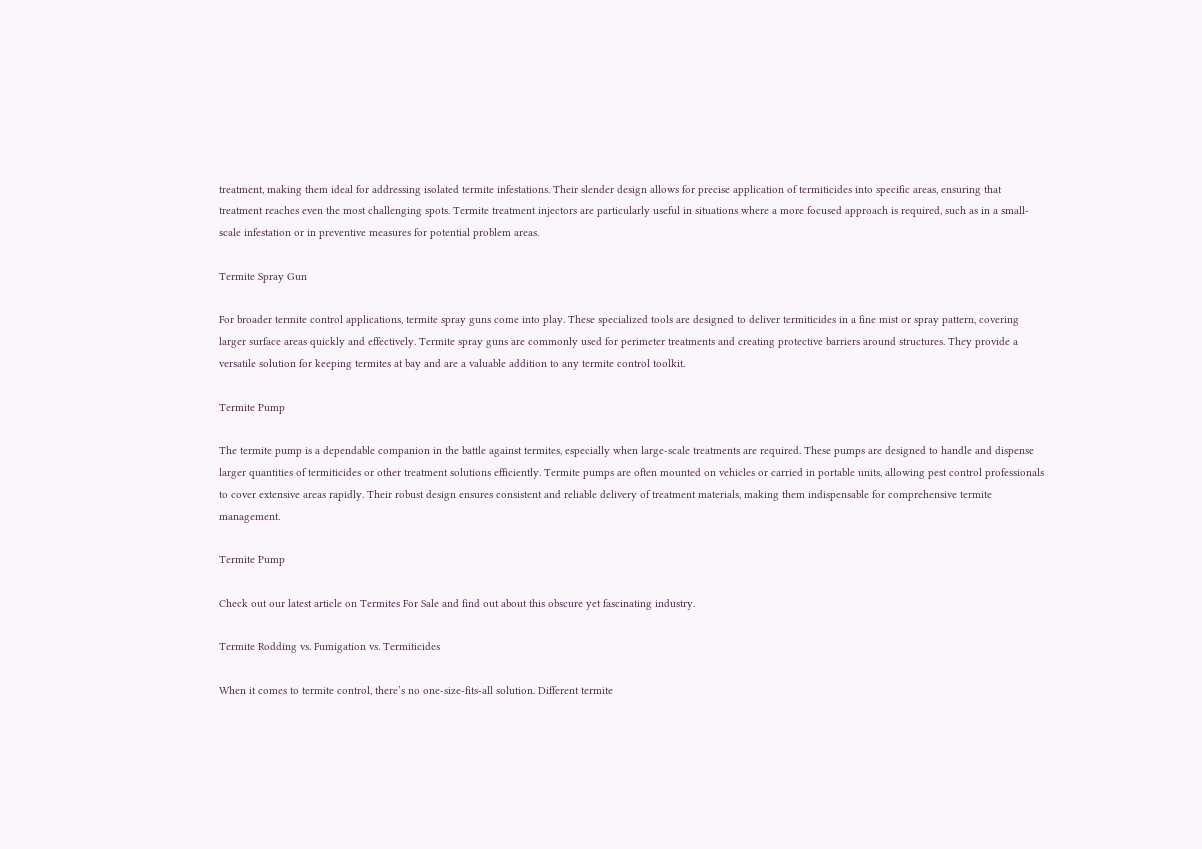treatment, making them ideal for addressing isolated termite infestations. Their slender design allows for precise application of termiticides into specific areas, ensuring that treatment reaches even the most challenging spots. Termite treatment injectors are particularly useful in situations where a more focused approach is required, such as in a small-scale infestation or in preventive measures for potential problem areas.

Termite Spray Gun

For broader termite control applications, termite spray guns come into play. These specialized tools are designed to deliver termiticides in a fine mist or spray pattern, covering larger surface areas quickly and effectively. Termite spray guns are commonly used for perimeter treatments and creating protective barriers around structures. They provide a versatile solution for keeping termites at bay and are a valuable addition to any termite control toolkit.

Termite Pump

The termite pump is a dependable companion in the battle against termites, especially when large-scale treatments are required. These pumps are designed to handle and dispense larger quantities of termiticides or other treatment solutions efficiently. Termite pumps are often mounted on vehicles or carried in portable units, allowing pest control professionals to cover extensive areas rapidly. Their robust design ensures consistent and reliable delivery of treatment materials, making them indispensable for comprehensive termite management.

Termite Pump

Check out our latest article on Termites For Sale and find out about this obscure yet fascinating industry.

Termite Rodding vs. Fumigation vs. Termiticides

When it comes to termite control, there’s no one-size-fits-all solution. Different termite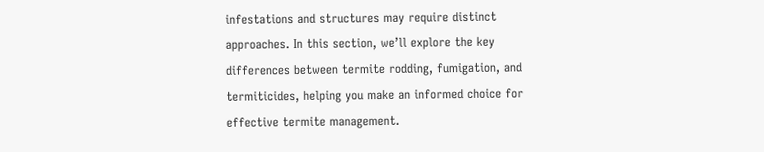infestations and structures may require distinct approaches. In this section, we’ll explore the key differences between termite rodding, fumigation, and termiticides, helping you make an informed choice for effective termite management.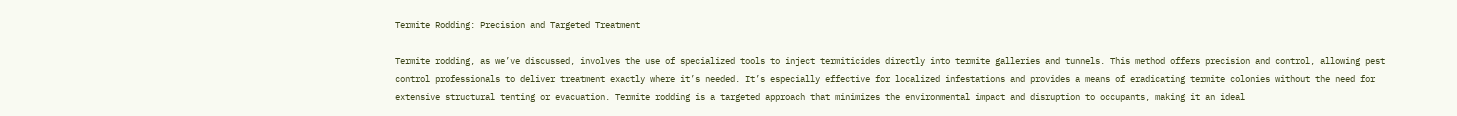Termite Rodding: Precision and Targeted Treatment

Termite rodding, as we’ve discussed, involves the use of specialized tools to inject termiticides directly into termite galleries and tunnels. This method offers precision and control, allowing pest control professionals to deliver treatment exactly where it’s needed. It’s especially effective for localized infestations and provides a means of eradicating termite colonies without the need for extensive structural tenting or evacuation. Termite rodding is a targeted approach that minimizes the environmental impact and disruption to occupants, making it an ideal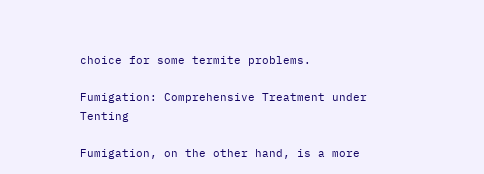choice for some termite problems.

Fumigation: Comprehensive Treatment under Tenting

Fumigation, on the other hand, is a more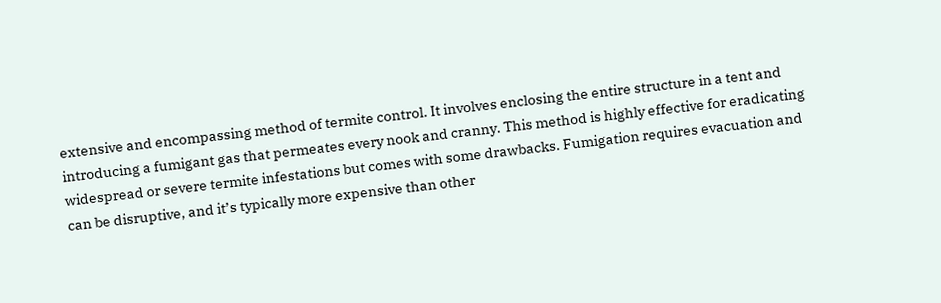extensive and encompassing method of termite control. It involves enclosing the entire structure in a tent and introducing a fumigant gas that permeates every nook and cranny. This method is highly effective for eradicating widespread or severe termite infestations but comes with some drawbacks. Fumigation requires evacuation and can be disruptive, and it’s typically more expensive than other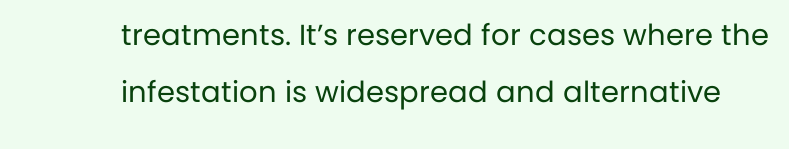treatments. It’s reserved for cases where the infestation is widespread and alternative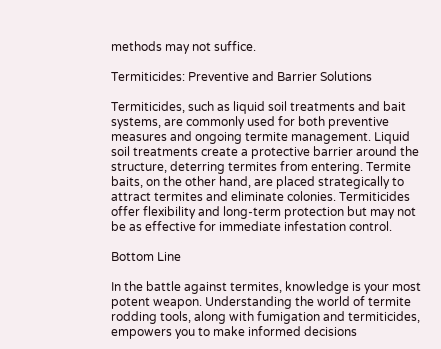methods may not suffice.

Termiticides: Preventive and Barrier Solutions

Termiticides, such as liquid soil treatments and bait systems, are commonly used for both preventive measures and ongoing termite management. Liquid soil treatments create a protective barrier around the structure, deterring termites from entering. Termite baits, on the other hand, are placed strategically to attract termites and eliminate colonies. Termiticides offer flexibility and long-term protection but may not be as effective for immediate infestation control.

Bottom Line

In the battle against termites, knowledge is your most potent weapon. Understanding the world of termite rodding tools, along with fumigation and termiticides, empowers you to make informed decisions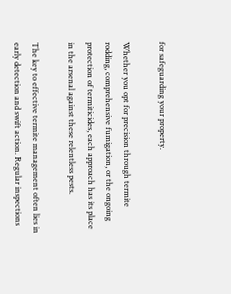for safeguarding your property.

Whether you opt for precision through termite rodding, comprehensive fumigation, or the ongoing protection of termiticides, each approach has its place in the arsenal against these relentless pests.

The key to effective termite management often lies in early detection and swift action. Regular inspections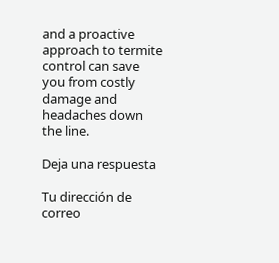and a proactive approach to termite control can save you from costly damage and headaches down the line.

Deja una respuesta

Tu dirección de correo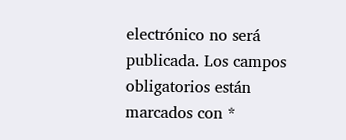electrónico no será publicada. Los campos obligatorios están marcados con *